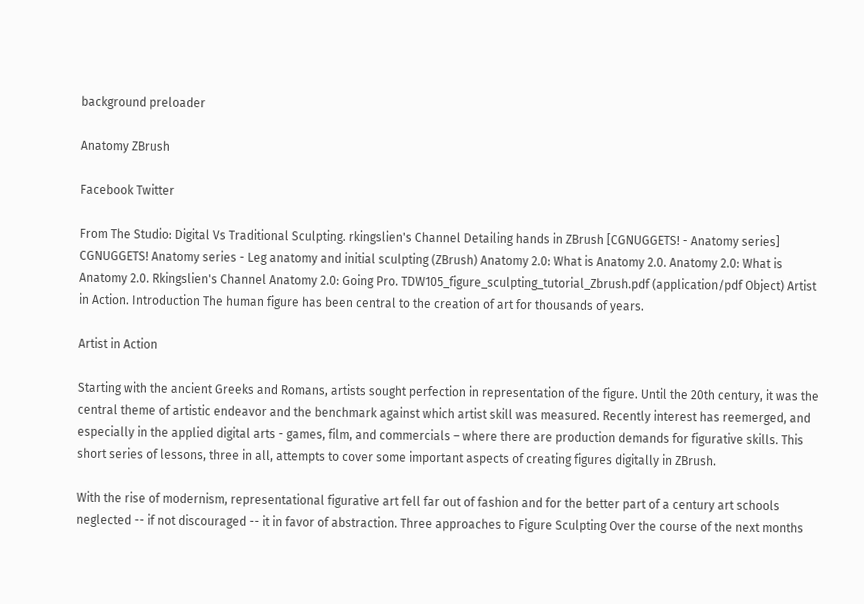background preloader

Anatomy ZBrush

Facebook Twitter

From The Studio: Digital Vs Traditional Sculpting. rkingslien's Channel Detailing hands in ZBrush [CGNUGGETS! - Anatomy series] CGNUGGETS! Anatomy series - Leg anatomy and initial sculpting (ZBrush) Anatomy 2.0: What is Anatomy 2.0. Anatomy 2.0: What is Anatomy 2.0. Rkingslien's Channel Anatomy 2.0: Going Pro. TDW105_figure_sculpting_tutorial_Zbrush.pdf (application/pdf Object) Artist in Action. Introduction The human figure has been central to the creation of art for thousands of years.

Artist in Action

Starting with the ancient Greeks and Romans, artists sought perfection in representation of the figure. Until the 20th century, it was the central theme of artistic endeavor and the benchmark against which artist skill was measured. Recently interest has reemerged, and especially in the applied digital arts - games, film, and commercials – where there are production demands for figurative skills. This short series of lessons, three in all, attempts to cover some important aspects of creating figures digitally in ZBrush.

With the rise of modernism, representational figurative art fell far out of fashion and for the better part of a century art schools neglected -- if not discouraged -- it in favor of abstraction. Three approaches to Figure Sculpting Over the course of the next months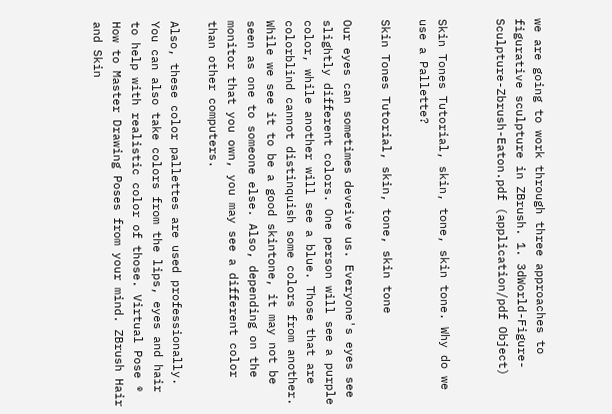we are going to work through three approaches to figurative sculpture in ZBrush. 1. 3dWorld-Figure-Sculpture-Zbrush-Eaton.pdf (application/pdf Object)


Skin Tones Tutorial, skin, tone, skin tone. Why do we use a Pallette?

Skin Tones Tutorial, skin, tone, skin tone

Our eyes can sometimes deveive us. Everyone's eyes see slightly different colors. One person will see a purple color, while another will see a blue. Those that are colorblind cannot distinquish some colors from another. While we see it to be a good skintone, it may not be seen as one to someone else. Also, depending on the monitor that you own, you may see a different color than other computers.

Also, these color pallettes are used professionally. You can also take colors from the lips, eyes and hair to help with realistic color of those. Virtual Pose ® How to Master Drawing Poses from your mind. ZBrush Hair and Skin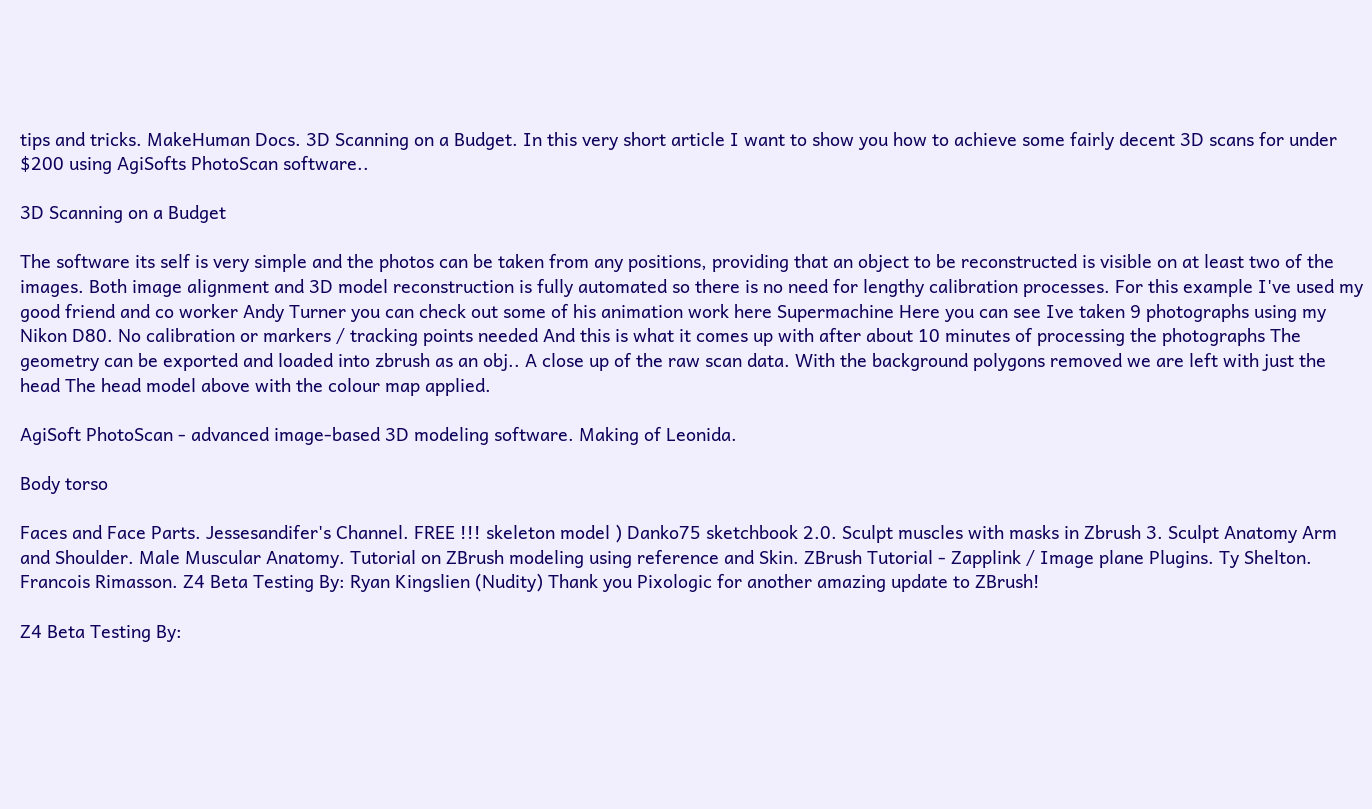tips and tricks. MakeHuman Docs. 3D Scanning on a Budget. In this very short article I want to show you how to achieve some fairly decent 3D scans for under $200 using AgiSofts PhotoScan software..

3D Scanning on a Budget

The software its self is very simple and the photos can be taken from any positions, providing that an object to be reconstructed is visible on at least two of the images. Both image alignment and 3D model reconstruction is fully automated so there is no need for lengthy calibration processes. For this example I've used my good friend and co worker Andy Turner you can check out some of his animation work here Supermachine Here you can see Ive taken 9 photographs using my Nikon D80. No calibration or markers / tracking points needed And this is what it comes up with after about 10 minutes of processing the photographs The geometry can be exported and loaded into zbrush as an obj.. A close up of the raw scan data. With the background polygons removed we are left with just the head The head model above with the colour map applied.

AgiSoft PhotoScan - advanced image-based 3D modeling software. Making of Leonida.

Body torso

Faces and Face Parts. Jessesandifer's Channel. FREE !!! skeleton model ) Danko75 sketchbook 2.0. Sculpt muscles with masks in Zbrush 3. Sculpt Anatomy Arm and Shoulder. Male Muscular Anatomy. Tutorial on ZBrush modeling using reference and Skin. ZBrush Tutorial - Zapplink / Image plane Plugins. Ty Shelton. Francois Rimasson. Z4 Beta Testing By: Ryan Kingslien (Nudity) Thank you Pixologic for another amazing update to ZBrush!

Z4 Beta Testing By: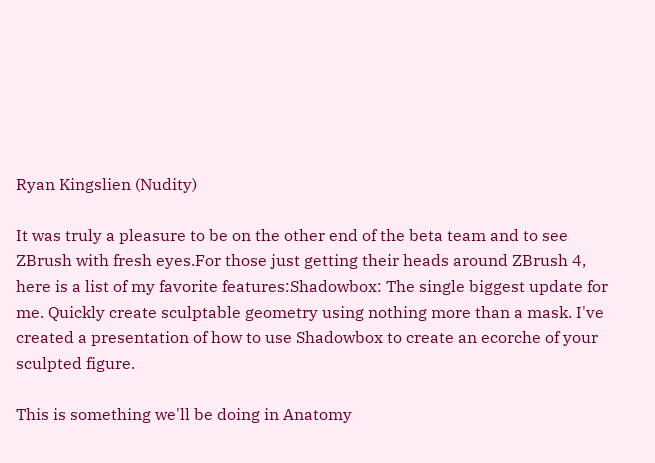Ryan Kingslien (Nudity)

It was truly a pleasure to be on the other end of the beta team and to see ZBrush with fresh eyes.For those just getting their heads around ZBrush 4, here is a list of my favorite features:Shadowbox: The single biggest update for me. Quickly create sculptable geometry using nothing more than a mask. I've created a presentation of how to use Shadowbox to create an ecorche of your sculpted figure.

This is something we'll be doing in Anatomy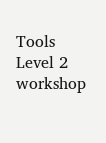Tools Level 2 workshop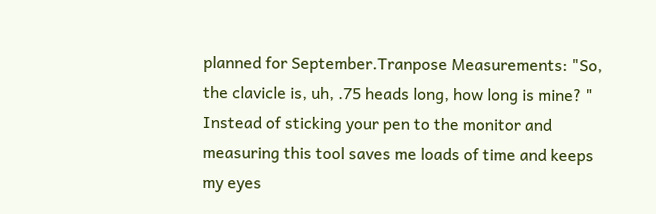planned for September.Tranpose Measurements: "So, the clavicle is, uh, .75 heads long, how long is mine? " Instead of sticking your pen to the monitor and measuring this tool saves me loads of time and keeps my eyes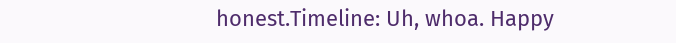honest.Timeline: Uh, whoa. Happy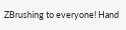ZBrushing to everyone! Hand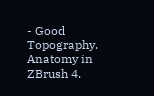- Good Topography. Anatomy in ZBrush 4.